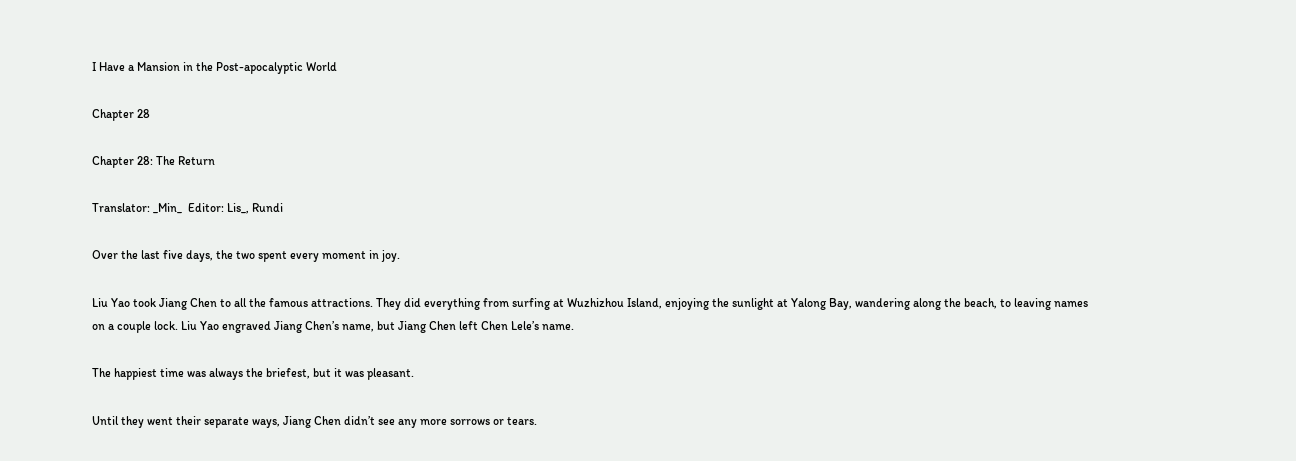I Have a Mansion in the Post-apocalyptic World

Chapter 28

Chapter 28: The Return

Translator: _Min_  Editor: Lis_, Rundi

Over the last five days, the two spent every moment in joy.

Liu Yao took Jiang Chen to all the famous attractions. They did everything from surfing at Wuzhizhou Island, enjoying the sunlight at Yalong Bay, wandering along the beach, to leaving names on a couple lock. Liu Yao engraved Jiang Chen’s name, but Jiang Chen left Chen Lele’s name.

The happiest time was always the briefest, but it was pleasant.

Until they went their separate ways, Jiang Chen didn’t see any more sorrows or tears.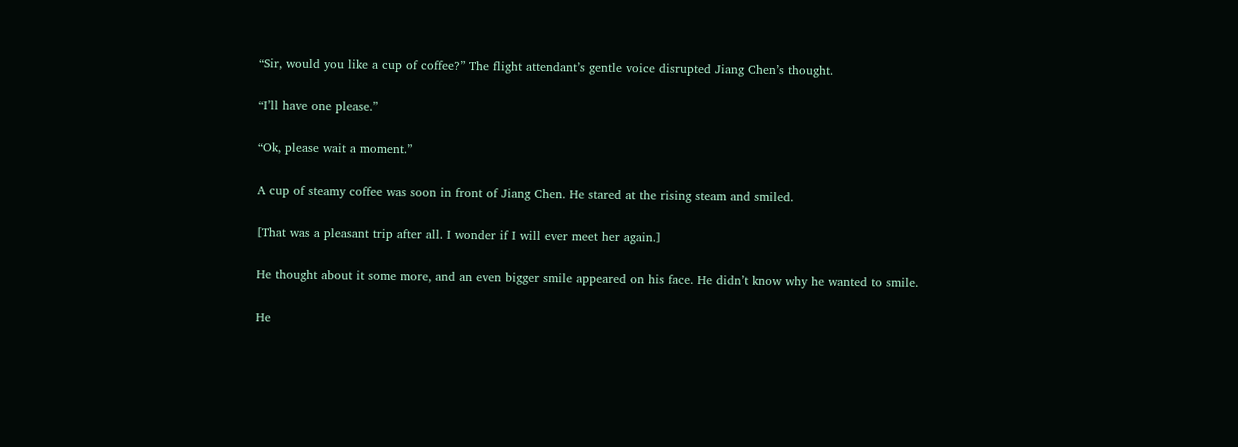“Sir, would you like a cup of coffee?” The flight attendant’s gentle voice disrupted Jiang Chen’s thought.

“I’ll have one please.”

“Ok, please wait a moment.”

A cup of steamy coffee was soon in front of Jiang Chen. He stared at the rising steam and smiled.

[That was a pleasant trip after all. I wonder if I will ever meet her again.]

He thought about it some more, and an even bigger smile appeared on his face. He didn’t know why he wanted to smile.

He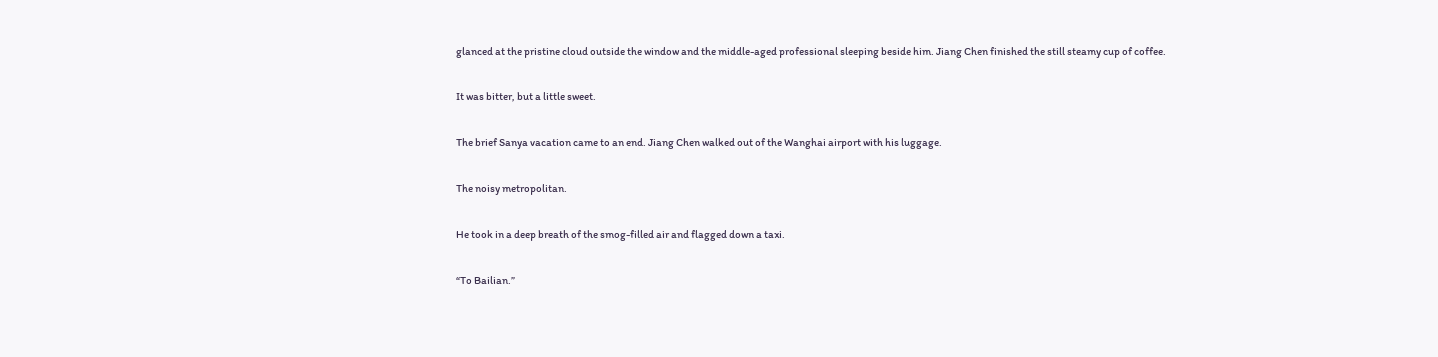glanced at the pristine cloud outside the window and the middle-aged professional sleeping beside him. Jiang Chen finished the still steamy cup of coffee.

It was bitter, but a little sweet.

The brief Sanya vacation came to an end. Jiang Chen walked out of the Wanghai airport with his luggage.

The noisy metropolitan.

He took in a deep breath of the smog-filled air and flagged down a taxi.

“To Bailian.”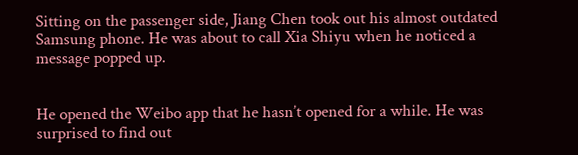Sitting on the passenger side, Jiang Chen took out his almost outdated Samsung phone. He was about to call Xia Shiyu when he noticed a message popped up.


He opened the Weibo app that he hasn’t opened for a while. He was surprised to find out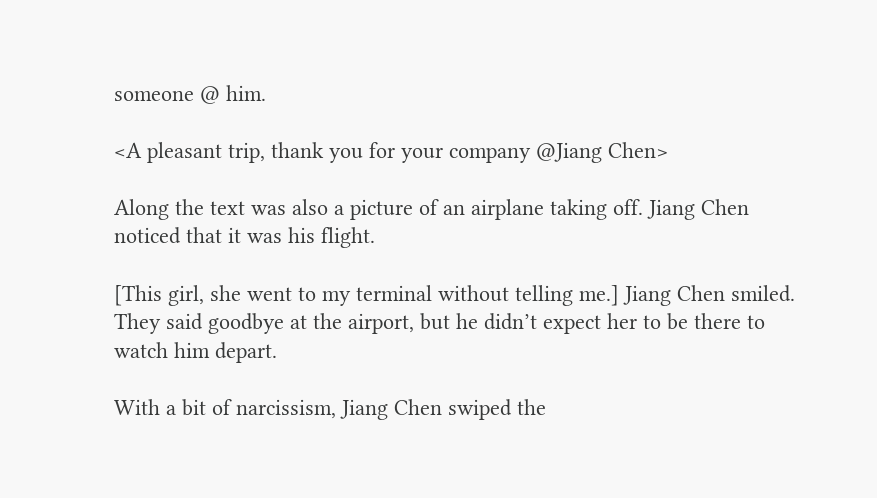someone @ him.

<A pleasant trip, thank you for your company @Jiang Chen>

Along the text was also a picture of an airplane taking off. Jiang Chen noticed that it was his flight.

[This girl, she went to my terminal without telling me.] Jiang Chen smiled. They said goodbye at the airport, but he didn’t expect her to be there to watch him depart.

With a bit of narcissism, Jiang Chen swiped the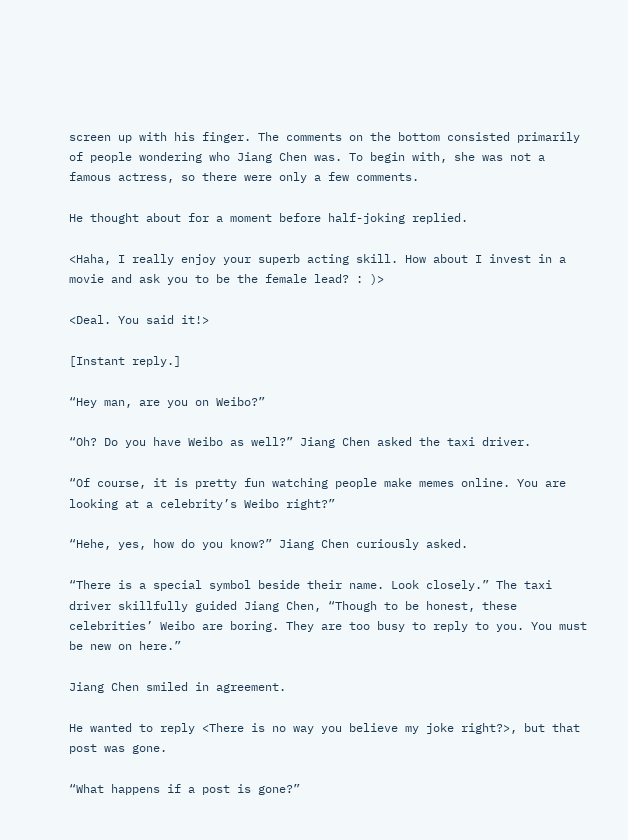screen up with his finger. The comments on the bottom consisted primarily of people wondering who Jiang Chen was. To begin with, she was not a famous actress, so there were only a few comments.

He thought about for a moment before half-joking replied.

<Haha, I really enjoy your superb acting skill. How about I invest in a movie and ask you to be the female lead? : )>

<Deal. You said it!>

[Instant reply.]

“Hey man, are you on Weibo?”

“Oh? Do you have Weibo as well?” Jiang Chen asked the taxi driver.

“Of course, it is pretty fun watching people make memes online. You are looking at a celebrity’s Weibo right?”

“Hehe, yes, how do you know?” Jiang Chen curiously asked.

“There is a special symbol beside their name. Look closely.” The taxi driver skillfully guided Jiang Chen, “Though to be honest, these celebrities’ Weibo are boring. They are too busy to reply to you. You must be new on here.”

Jiang Chen smiled in agreement.

He wanted to reply <There is no way you believe my joke right?>, but that post was gone.

“What happens if a post is gone?”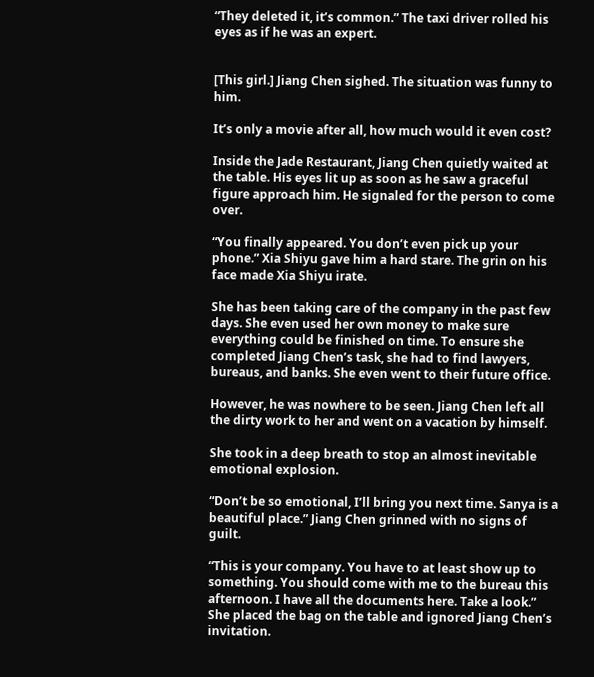“They deleted it, it’s common.” The taxi driver rolled his eyes as if he was an expert.


[This girl.] Jiang Chen sighed. The situation was funny to him.

It’s only a movie after all, how much would it even cost?

Inside the Jade Restaurant, Jiang Chen quietly waited at the table. His eyes lit up as soon as he saw a graceful figure approach him. He signaled for the person to come over.

“You finally appeared. You don’t even pick up your phone.” Xia Shiyu gave him a hard stare. The grin on his face made Xia Shiyu irate.

She has been taking care of the company in the past few days. She even used her own money to make sure everything could be finished on time. To ensure she completed Jiang Chen’s task, she had to find lawyers, bureaus, and banks. She even went to their future office.

However, he was nowhere to be seen. Jiang Chen left all the dirty work to her and went on a vacation by himself.

She took in a deep breath to stop an almost inevitable emotional explosion.

“Don’t be so emotional, I’ll bring you next time. Sanya is a beautiful place.” Jiang Chen grinned with no signs of guilt.

“This is your company. You have to at least show up to something. You should come with me to the bureau this afternoon. I have all the documents here. Take a look.” She placed the bag on the table and ignored Jiang Chen’s invitation.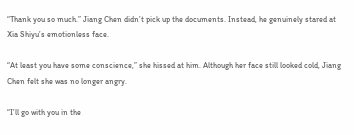“Thank you so much.” Jiang Chen didn’t pick up the documents. Instead, he genuinely stared at Xia Shiyu’s emotionless face.

“At least you have some conscience,” she hissed at him. Although her face still looked cold, Jiang Chen felt she was no longer angry.

“I’ll go with you in the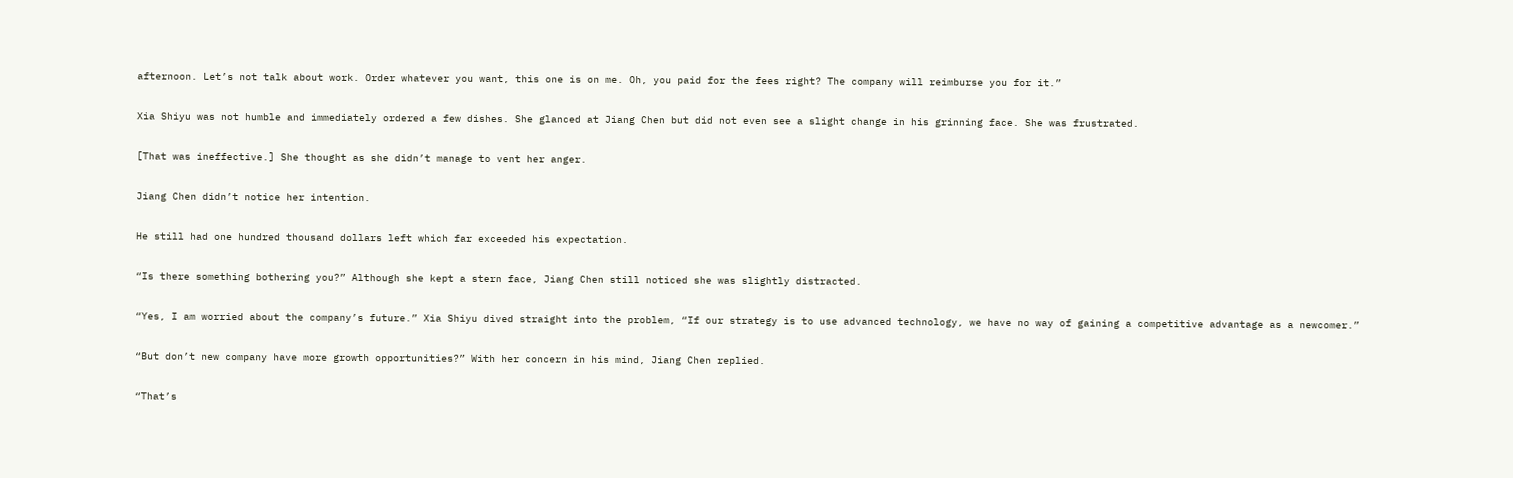afternoon. Let’s not talk about work. Order whatever you want, this one is on me. Oh, you paid for the fees right? The company will reimburse you for it.”

Xia Shiyu was not humble and immediately ordered a few dishes. She glanced at Jiang Chen but did not even see a slight change in his grinning face. She was frustrated.

[That was ineffective.] She thought as she didn’t manage to vent her anger.

Jiang Chen didn’t notice her intention.

He still had one hundred thousand dollars left which far exceeded his expectation.

“Is there something bothering you?” Although she kept a stern face, Jiang Chen still noticed she was slightly distracted.

“Yes, I am worried about the company’s future.” Xia Shiyu dived straight into the problem, “If our strategy is to use advanced technology, we have no way of gaining a competitive advantage as a newcomer.”

“But don’t new company have more growth opportunities?” With her concern in his mind, Jiang Chen replied.

“That’s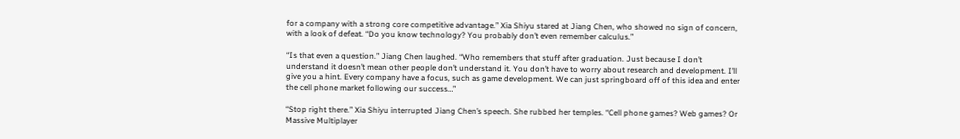for a company with a strong core competitive advantage.” Xia Shiyu stared at Jiang Chen, who showed no sign of concern, with a look of defeat. “Do you know technology? You probably don’t even remember calculus.”

“Is that even a question.” Jiang Chen laughed. “Who remembers that stuff after graduation. Just because I don’t understand it doesn’t mean other people don’t understand it. You don’t have to worry about research and development. I’ll give you a hint. Every company have a focus, such as game development. We can just springboard off of this idea and enter the cell phone market following our success…”

“Stop right there.” Xia Shiyu interrupted Jiang Chen’s speech. She rubbed her temples. “Cell phone games? Web games? Or Massive Multiplayer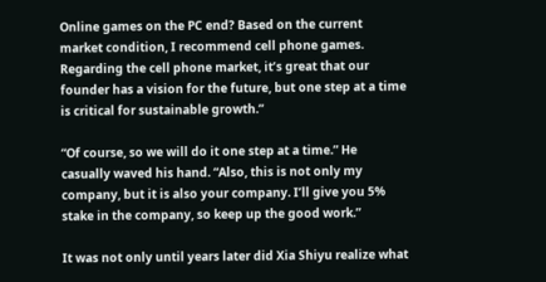Online games on the PC end? Based on the current market condition, I recommend cell phone games. Regarding the cell phone market, it’s great that our founder has a vision for the future, but one step at a time is critical for sustainable growth.”

“Of course, so we will do it one step at a time.” He casually waved his hand. “Also, this is not only my company, but it is also your company. I’ll give you 5% stake in the company, so keep up the good work.”

It was not only until years later did Xia Shiyu realize what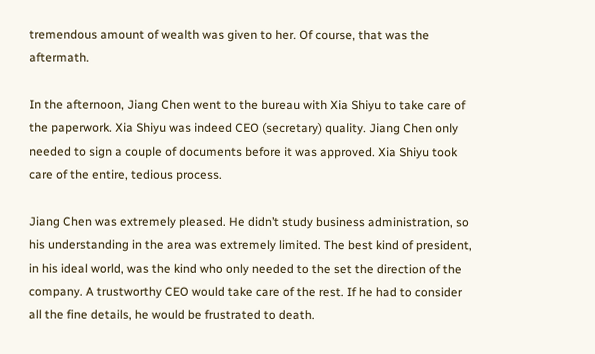tremendous amount of wealth was given to her. Of course, that was the aftermath.

In the afternoon, Jiang Chen went to the bureau with Xia Shiyu to take care of the paperwork. Xia Shiyu was indeed CEO (secretary) quality. Jiang Chen only needed to sign a couple of documents before it was approved. Xia Shiyu took care of the entire, tedious process.

Jiang Chen was extremely pleased. He didn’t study business administration, so his understanding in the area was extremely limited. The best kind of president, in his ideal world, was the kind who only needed to the set the direction of the company. A trustworthy CEO would take care of the rest. If he had to consider all the fine details, he would be frustrated to death.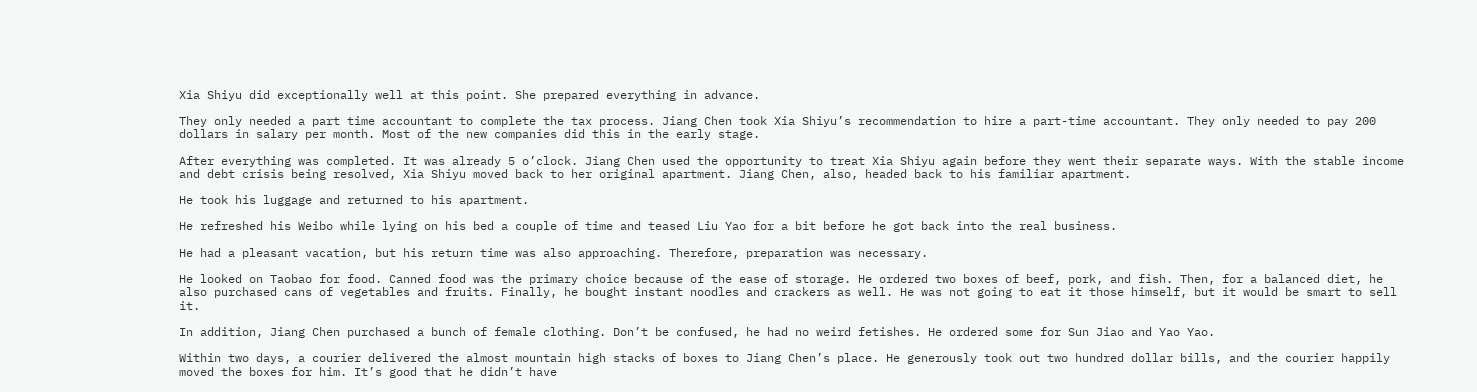Xia Shiyu did exceptionally well at this point. She prepared everything in advance.

They only needed a part time accountant to complete the tax process. Jiang Chen took Xia Shiyu’s recommendation to hire a part-time accountant. They only needed to pay 200 dollars in salary per month. Most of the new companies did this in the early stage.

After everything was completed. It was already 5 o’clock. Jiang Chen used the opportunity to treat Xia Shiyu again before they went their separate ways. With the stable income and debt crisis being resolved, Xia Shiyu moved back to her original apartment. Jiang Chen, also, headed back to his familiar apartment.

He took his luggage and returned to his apartment.

He refreshed his Weibo while lying on his bed a couple of time and teased Liu Yao for a bit before he got back into the real business.

He had a pleasant vacation, but his return time was also approaching. Therefore, preparation was necessary.

He looked on Taobao for food. Canned food was the primary choice because of the ease of storage. He ordered two boxes of beef, pork, and fish. Then, for a balanced diet, he also purchased cans of vegetables and fruits. Finally, he bought instant noodles and crackers as well. He was not going to eat it those himself, but it would be smart to sell it.

In addition, Jiang Chen purchased a bunch of female clothing. Don’t be confused, he had no weird fetishes. He ordered some for Sun Jiao and Yao Yao.

Within two days, a courier delivered the almost mountain high stacks of boxes to Jiang Chen’s place. He generously took out two hundred dollar bills, and the courier happily moved the boxes for him. It’s good that he didn’t have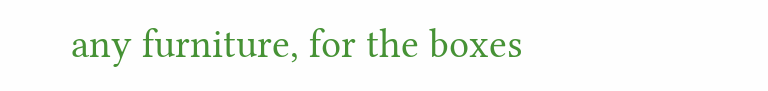any furniture, for the boxes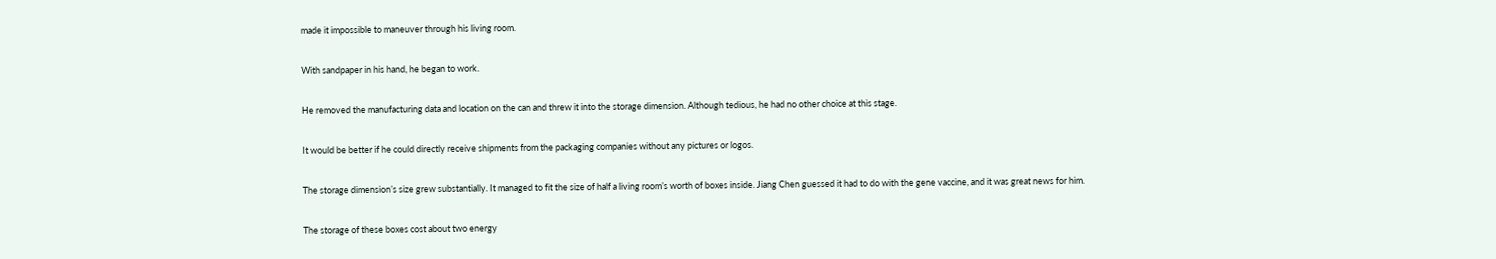made it impossible to maneuver through his living room.

With sandpaper in his hand, he began to work.

He removed the manufacturing data and location on the can and threw it into the storage dimension. Although tedious, he had no other choice at this stage.

It would be better if he could directly receive shipments from the packaging companies without any pictures or logos.

The storage dimension’s size grew substantially. It managed to fit the size of half a living room’s worth of boxes inside. Jiang Chen guessed it had to do with the gene vaccine, and it was great news for him.

The storage of these boxes cost about two energy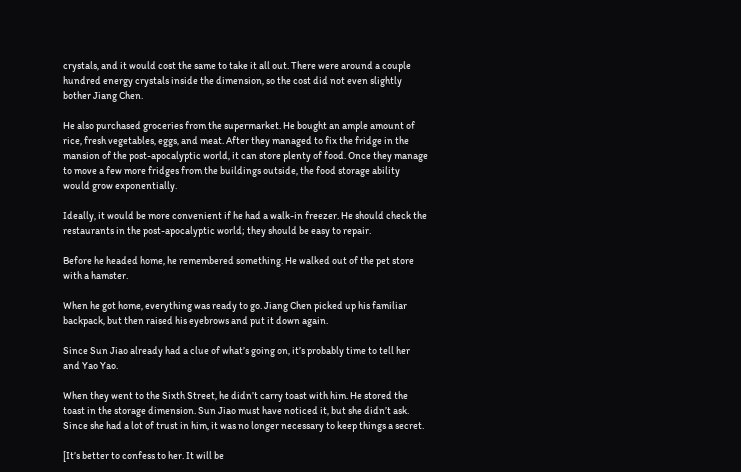crystals, and it would cost the same to take it all out. There were around a couple hundred energy crystals inside the dimension, so the cost did not even slightly bother Jiang Chen.

He also purchased groceries from the supermarket. He bought an ample amount of rice, fresh vegetables, eggs, and meat. After they managed to fix the fridge in the mansion of the post-apocalyptic world, it can store plenty of food. Once they manage to move a few more fridges from the buildings outside, the food storage ability would grow exponentially.

Ideally, it would be more convenient if he had a walk-in freezer. He should check the restaurants in the post-apocalyptic world; they should be easy to repair.

Before he headed home, he remembered something. He walked out of the pet store with a hamster.

When he got home, everything was ready to go. Jiang Chen picked up his familiar backpack, but then raised his eyebrows and put it down again.

Since Sun Jiao already had a clue of what’s going on, it’s probably time to tell her and Yao Yao.

When they went to the Sixth Street, he didn’t carry toast with him. He stored the toast in the storage dimension. Sun Jiao must have noticed it, but she didn’t ask. Since she had a lot of trust in him, it was no longer necessary to keep things a secret.

[It’s better to confess to her. It will be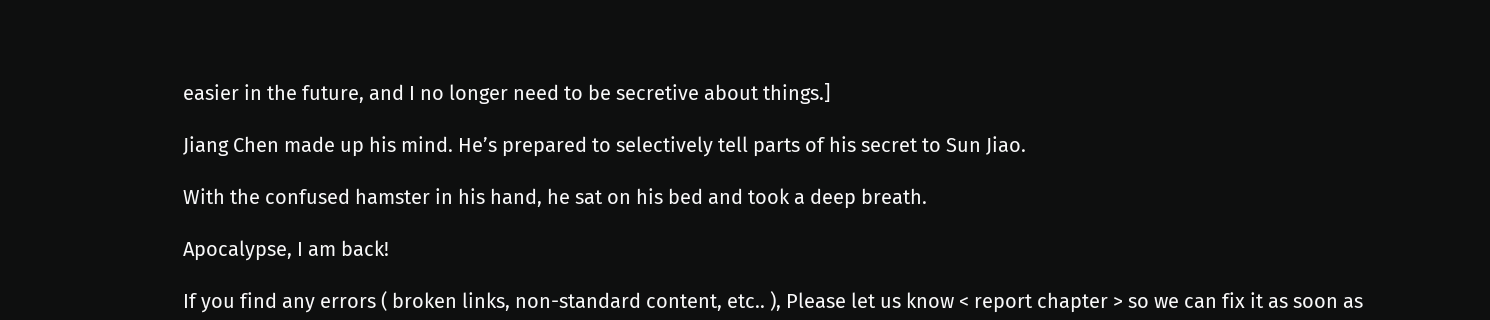easier in the future, and I no longer need to be secretive about things.]

Jiang Chen made up his mind. He’s prepared to selectively tell parts of his secret to Sun Jiao.

With the confused hamster in his hand, he sat on his bed and took a deep breath.

Apocalypse, I am back!

If you find any errors ( broken links, non-standard content, etc.. ), Please let us know < report chapter > so we can fix it as soon as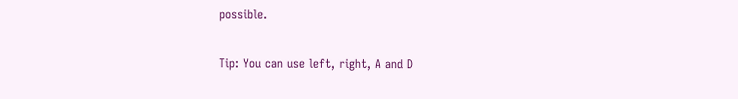possible.

Tip: You can use left, right, A and D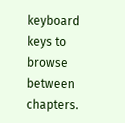keyboard keys to browse between chapters.